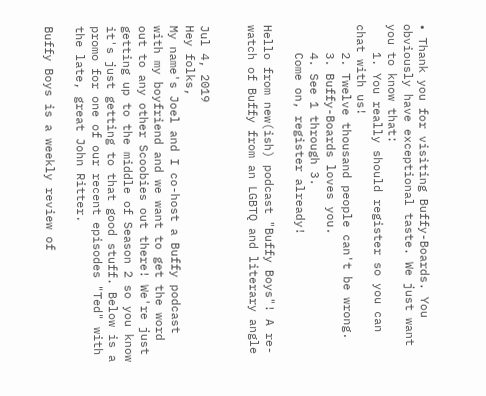• Thank you for visiting Buffy-Boards. You obviously have exceptional taste. We just want you to know that:
    1. You really should register so you can chat with us!
    2. Twelve thousand people can't be wrong.
    3. Buffy-Boards loves you.
    4. See 1 through 3.
    Come on, register already!

Hello from new(ish) podcast "Buffy Boys"! A re-watch of Buffy from an LGBTQ and literary angle


Jul 4, 2019
Hey folks,
My name's Joel and I co-host a Buffy podcast with my boyfriend and we want to get the word out to any other Scoobies out there! We're just getting up to the middle of Season 2 so you know it's just getting to that good stuff. Below is a promo for one of our recent episodes "Ted" with the late, great John Ritter.

Buffy Boys is a weekly review of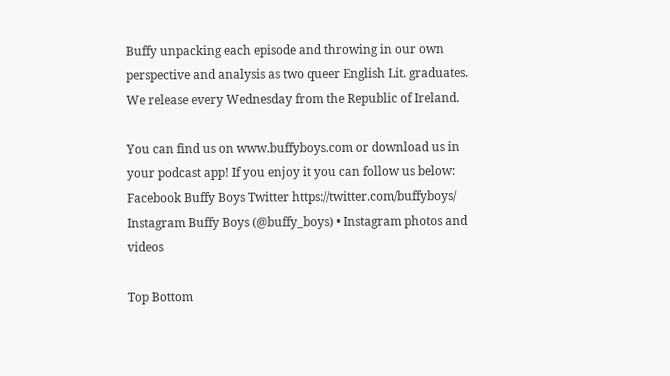Buffy unpacking each episode and throwing in our own perspective and analysis as two queer English Lit. graduates. We release every Wednesday from the Republic of Ireland.

You can find us on www.buffyboys.com or download us in your podcast app! If you enjoy it you can follow us below:
Facebook Buffy Boys Twitter https://twitter.com/buffyboys/ Instagram Buffy Boys (@buffy_boys) • Instagram photos and videos

Top Bottom